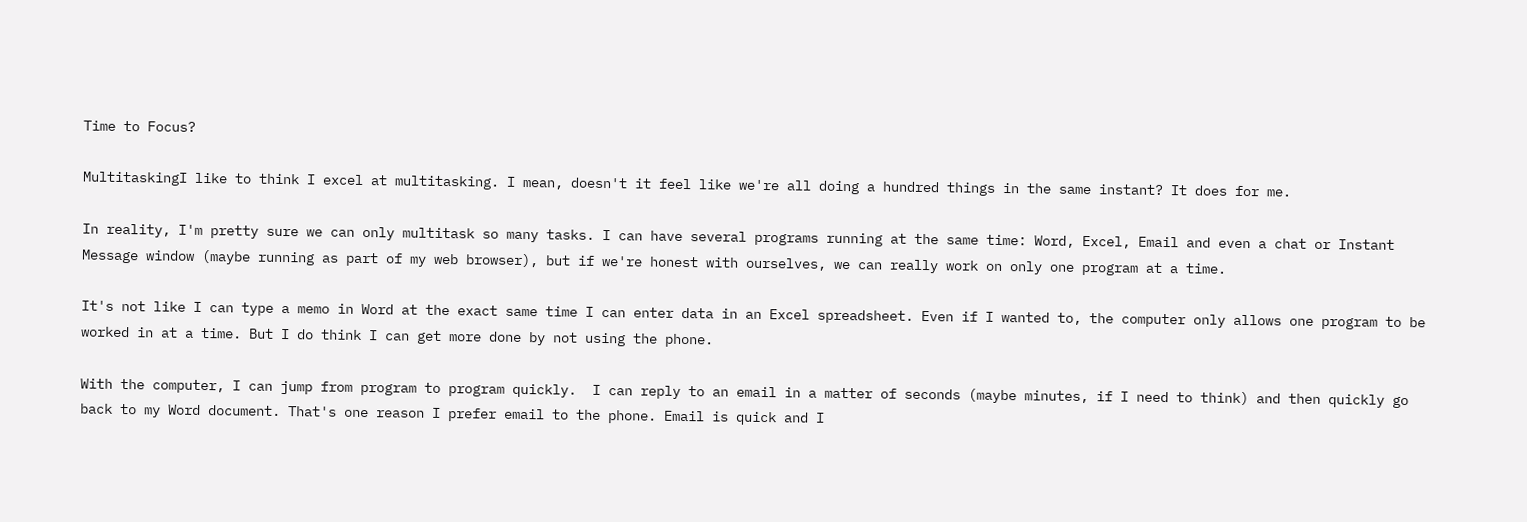Time to Focus?

MultitaskingI like to think I excel at multitasking. I mean, doesn't it feel like we're all doing a hundred things in the same instant? It does for me.

In reality, I'm pretty sure we can only multitask so many tasks. I can have several programs running at the same time: Word, Excel, Email and even a chat or Instant Message window (maybe running as part of my web browser), but if we're honest with ourselves, we can really work on only one program at a time.

It's not like I can type a memo in Word at the exact same time I can enter data in an Excel spreadsheet. Even if I wanted to, the computer only allows one program to be worked in at a time. But I do think I can get more done by not using the phone.

With the computer, I can jump from program to program quickly.  I can reply to an email in a matter of seconds (maybe minutes, if I need to think) and then quickly go back to my Word document. That's one reason I prefer email to the phone. Email is quick and I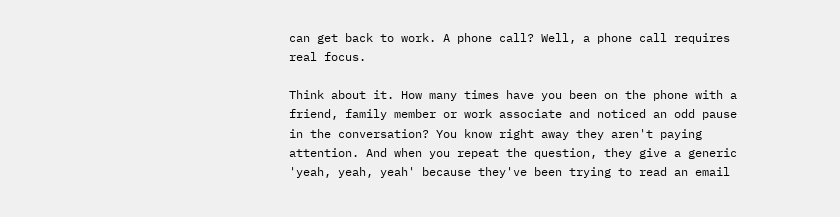can get back to work. A phone call? Well, a phone call requires real focus.

Think about it. How many times have you been on the phone with a friend, family member or work associate and noticed an odd pause in the conversation? You know right away they aren't paying attention. And when you repeat the question, they give a generic 'yeah, yeah, yeah' because they've been trying to read an email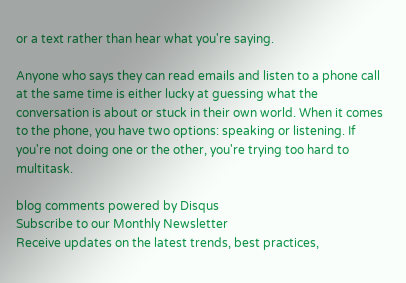or a text rather than hear what you're saying.

Anyone who says they can read emails and listen to a phone call at the same time is either lucky at guessing what the conversation is about or stuck in their own world. When it comes to the phone, you have two options: speaking or listening. If you're not doing one or the other, you're trying too hard to multitask.

blog comments powered by Disqus
Subscribe to our Monthly Newsletter
Receive updates on the latest trends, best practices,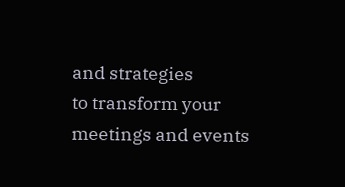and strategies
to transform your meetings and events